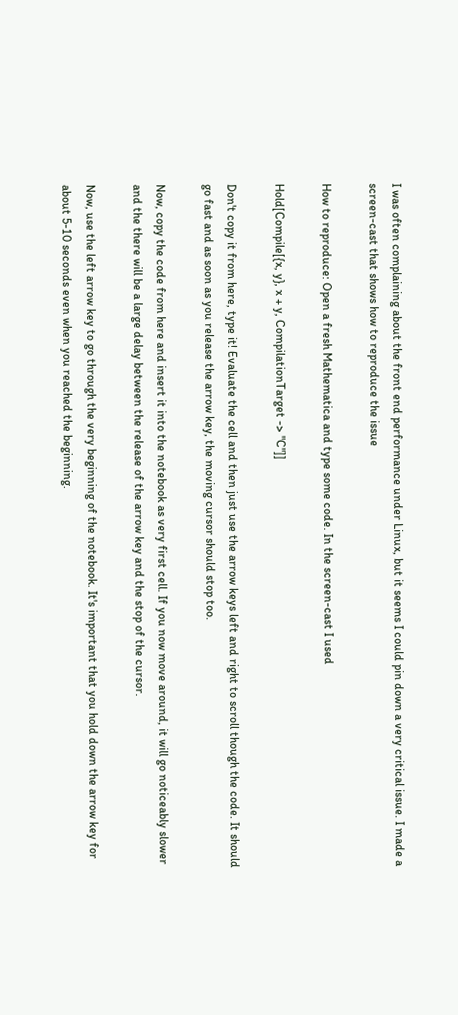I was often complaining about the front end performance under Linux, but it seems I could pin down a very critical issue. I made a screen-cast that shows how to reproduce the issue

How to reproduce: Open a fresh Mathematica and type some code. In the screen-cast I used

Hold[Compile[{x, y}, x + y, CompilationTarget -> "C"]]

Don't copy it from here, type it! Evaluate the cell and then just use the arrow keys left and right to scroll though the code. It should go fast and as soon as you release the arrow key, the moving cursor should stop too.

Now, copy the code from here and insert it into the notebook as very first cell. If you now move around, it will go noticeably slower and the there will be a large delay between the release of the arrow key and the stop of the cursor.

Now, use the left arrow key to go through the very beginning of the notebook. It's important that you hold down the arrow key for about 5-10 seconds even when you reached the beginning.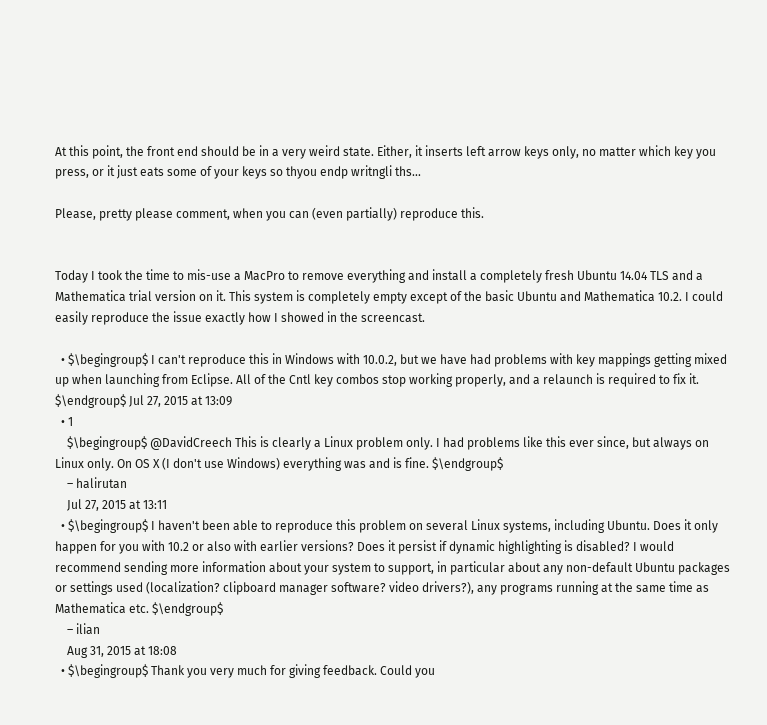At this point, the front end should be in a very weird state. Either, it inserts left arrow keys only, no matter which key you press, or it just eats some of your keys so thyou endp writngli ths...

Please, pretty please comment, when you can (even partially) reproduce this.


Today I took the time to mis-use a MacPro to remove everything and install a completely fresh Ubuntu 14.04 TLS and a Mathematica trial version on it. This system is completely empty except of the basic Ubuntu and Mathematica 10.2. I could easily reproduce the issue exactly how I showed in the screencast.

  • $\begingroup$ I can't reproduce this in Windows with 10.0.2, but we have had problems with key mappings getting mixed up when launching from Eclipse. All of the Cntl key combos stop working properly, and a relaunch is required to fix it. $\endgroup$ Jul 27, 2015 at 13:09
  • 1
    $\begingroup$ @DavidCreech This is clearly a Linux problem only. I had problems like this ever since, but always on Linux only. On OS X (I don't use Windows) everything was and is fine. $\endgroup$
    – halirutan
    Jul 27, 2015 at 13:11
  • $\begingroup$ I haven't been able to reproduce this problem on several Linux systems, including Ubuntu. Does it only happen for you with 10.2 or also with earlier versions? Does it persist if dynamic highlighting is disabled? I would recommend sending more information about your system to support, in particular about any non-default Ubuntu packages or settings used (localization? clipboard manager software? video drivers?), any programs running at the same time as Mathematica etc. $\endgroup$
    – ilian
    Aug 31, 2015 at 18:08
  • $\begingroup$ Thank you very much for giving feedback. Could you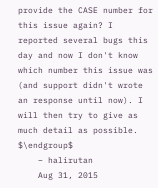provide the CASE number for this issue again? I reported several bugs this day and now I don't know which number this issue was (and support didn't wrote an response until now). I will then try to give as much detail as possible. $\endgroup$
    – halirutan
    Aug 31, 2015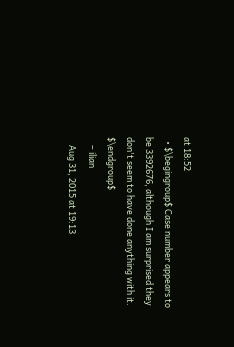at 18:52
  • $\begingroup$ Case number appears to be 3392676, although I am surprised they don't seem to have done anything with it. $\endgroup$
    – ilian
    Aug 31, 2015 at 19:13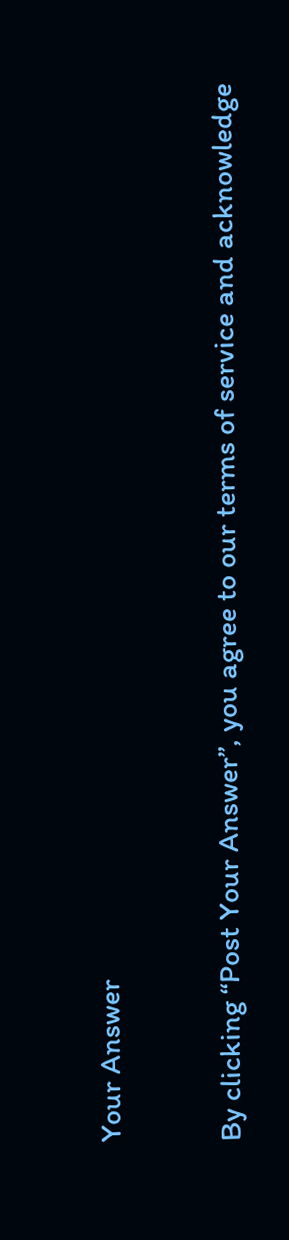Your Answer

By clicking “Post Your Answer”, you agree to our terms of service and acknowledge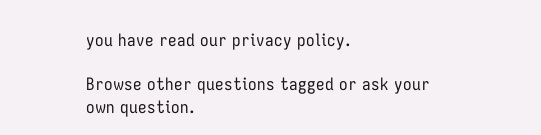you have read our privacy policy.

Browse other questions tagged or ask your own question.